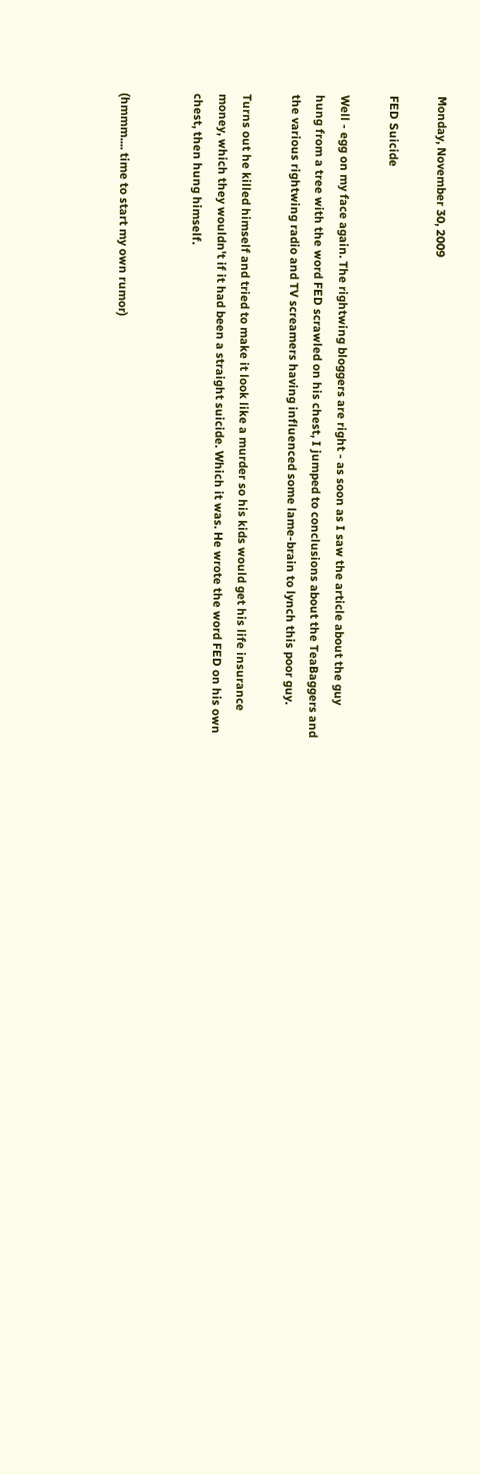Monday, November 30, 2009

FED Suicide

Well - egg on my face again. The rightwing bloggers are right - as soon as I saw the article about the guy hung from a tree with the word FED scrawled on his chest, I jumped to conclusions about the TeaBaggers and the various rightwing radio and TV screamers having influenced some lame-brain to lynch this poor guy.

Turns out he killed himself and tried to make it look like a murder so his kids would get his life insurance money, which they wouldn't if it had been a straight suicide. Which it was. He wrote the word FED on his own chest, then hung himself.


(hmmm.... time to start my own rumor)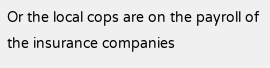Or the local cops are on the payroll of the insurance companies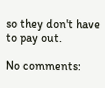so they don't have to pay out.

No comments: